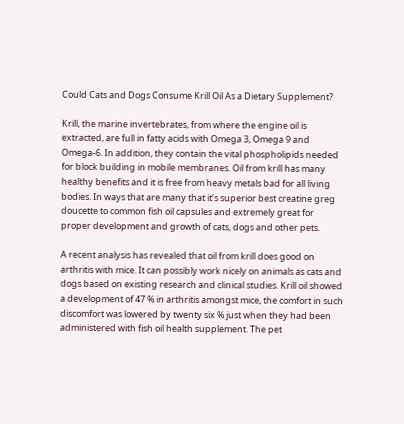Could Cats and Dogs Consume Krill Oil As a Dietary Supplement?

Krill, the marine invertebrates, from where the engine oil is extracted, are full in fatty acids with Omega 3, Omega 9 and Omega-6. In addition, they contain the vital phospholipids needed for block building in mobile membranes. Oil from krill has many healthy benefits and it is free from heavy metals bad for all living bodies. In ways that are many that it’s superior best creatine greg doucette to common fish oil capsules and extremely great for proper development and growth of cats, dogs and other pets.

A recent analysis has revealed that oil from krill does good on arthritis with mice. It can possibly work nicely on animals as cats and dogs based on existing research and clinical studies. Krill oil showed a development of 47 % in arthritis amongst mice, the comfort in such discomfort was lowered by twenty six % just when they had been administered with fish oil health supplement. The pet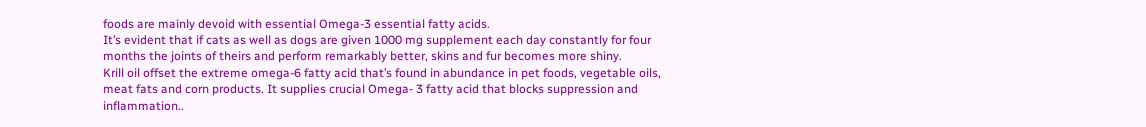foods are mainly devoid with essential Omega-3 essential fatty acids.
It’s evident that if cats as well as dogs are given 1000 mg supplement each day constantly for four months the joints of theirs and perform remarkably better, skins and fur becomes more shiny.
Krill oil offset the extreme omega-6 fatty acid that’s found in abundance in pet foods, vegetable oils, meat fats and corn products. It supplies crucial Omega- 3 fatty acid that blocks suppression and inflammation..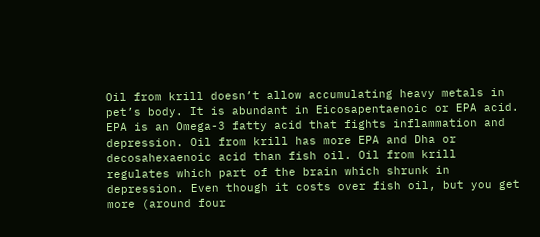Oil from krill doesn’t allow accumulating heavy metals in pet’s body. It is abundant in Eicosapentaenoic or EPA acid. EPA is an Omega-3 fatty acid that fights inflammation and depression. Oil from krill has more EPA and Dha or decosahexaenoic acid than fish oil. Oil from krill regulates which part of the brain which shrunk in depression. Even though it costs over fish oil, but you get more (around four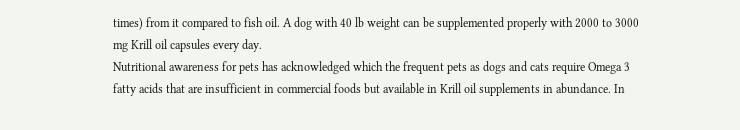times) from it compared to fish oil. A dog with 40 lb weight can be supplemented properly with 2000 to 3000 mg Krill oil capsules every day.
Nutritional awareness for pets has acknowledged which the frequent pets as dogs and cats require Omega 3 fatty acids that are insufficient in commercial foods but available in Krill oil supplements in abundance. In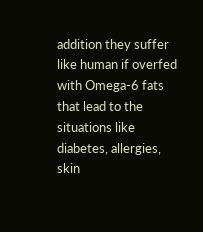addition they suffer like human if overfed with Omega-6 fats that lead to the situations like diabetes, allergies, skin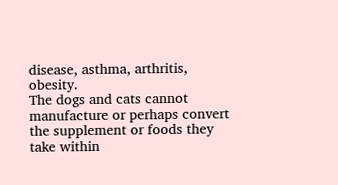disease, asthma, arthritis, obesity.
The dogs and cats cannot manufacture or perhaps convert the supplement or foods they take within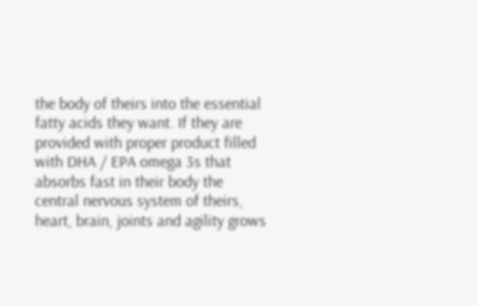the body of theirs into the essential fatty acids they want. If they are provided with proper product filled with DHA / EPA omega 3s that absorbs fast in their body the central nervous system of theirs, heart, brain, joints and agility grows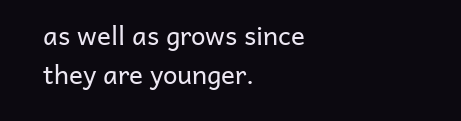as well as grows since they are younger.